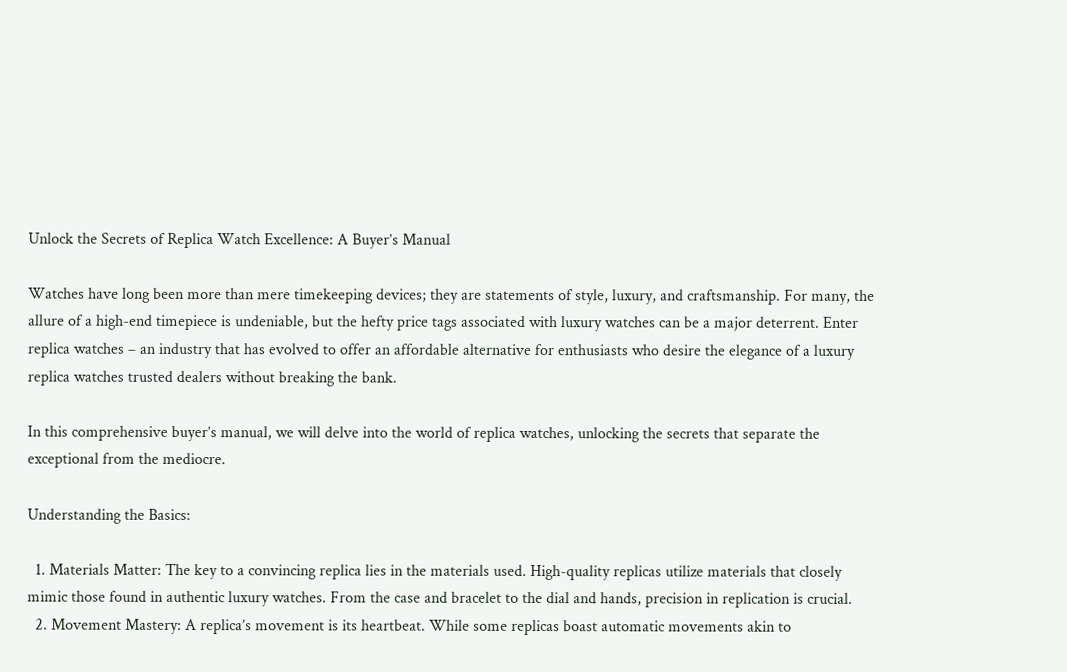Unlock the Secrets of Replica Watch Excellence: A Buyer’s Manual

Watches have long been more than mere timekeeping devices; they are statements of style, luxury, and craftsmanship. For many, the allure of a high-end timepiece is undeniable, but the hefty price tags associated with luxury watches can be a major deterrent. Enter replica watches – an industry that has evolved to offer an affordable alternative for enthusiasts who desire the elegance of a luxury replica watches trusted dealers without breaking the bank.

In this comprehensive buyer’s manual, we will delve into the world of replica watches, unlocking the secrets that separate the exceptional from the mediocre.

Understanding the Basics:

  1. Materials Matter: The key to a convincing replica lies in the materials used. High-quality replicas utilize materials that closely mimic those found in authentic luxury watches. From the case and bracelet to the dial and hands, precision in replication is crucial.
  2. Movement Mastery: A replica’s movement is its heartbeat. While some replicas boast automatic movements akin to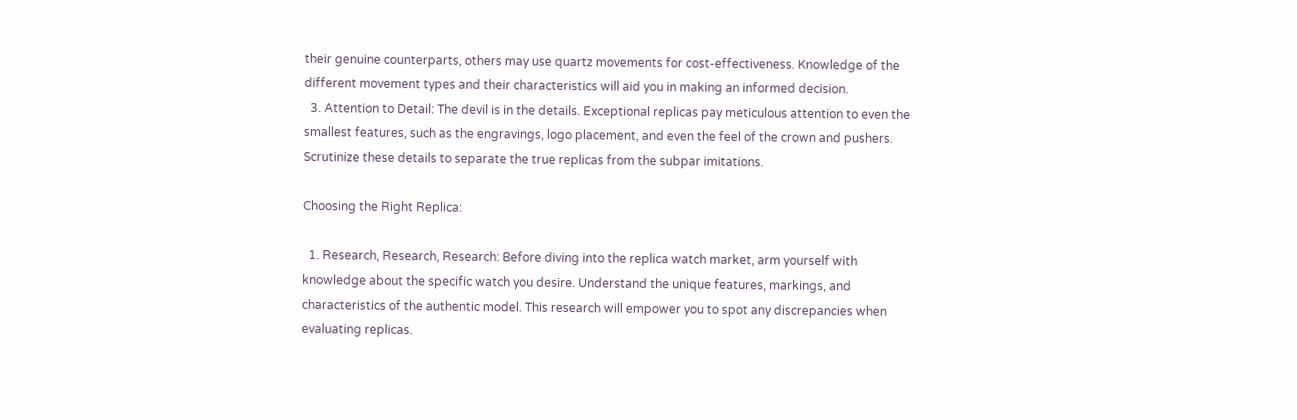their genuine counterparts, others may use quartz movements for cost-effectiveness. Knowledge of the different movement types and their characteristics will aid you in making an informed decision.
  3. Attention to Detail: The devil is in the details. Exceptional replicas pay meticulous attention to even the smallest features, such as the engravings, logo placement, and even the feel of the crown and pushers. Scrutinize these details to separate the true replicas from the subpar imitations.

Choosing the Right Replica:

  1. Research, Research, Research: Before diving into the replica watch market, arm yourself with knowledge about the specific watch you desire. Understand the unique features, markings, and characteristics of the authentic model. This research will empower you to spot any discrepancies when evaluating replicas.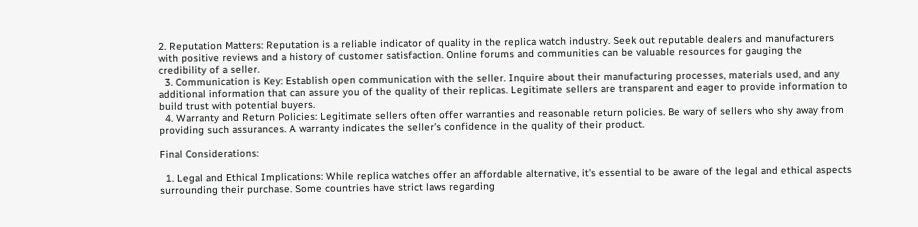2. Reputation Matters: Reputation is a reliable indicator of quality in the replica watch industry. Seek out reputable dealers and manufacturers with positive reviews and a history of customer satisfaction. Online forums and communities can be valuable resources for gauging the credibility of a seller.
  3. Communication is Key: Establish open communication with the seller. Inquire about their manufacturing processes, materials used, and any additional information that can assure you of the quality of their replicas. Legitimate sellers are transparent and eager to provide information to build trust with potential buyers.
  4. Warranty and Return Policies: Legitimate sellers often offer warranties and reasonable return policies. Be wary of sellers who shy away from providing such assurances. A warranty indicates the seller’s confidence in the quality of their product.

Final Considerations:

  1. Legal and Ethical Implications: While replica watches offer an affordable alternative, it’s essential to be aware of the legal and ethical aspects surrounding their purchase. Some countries have strict laws regarding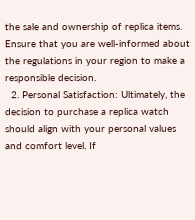the sale and ownership of replica items. Ensure that you are well-informed about the regulations in your region to make a responsible decision.
  2. Personal Satisfaction: Ultimately, the decision to purchase a replica watch should align with your personal values and comfort level. If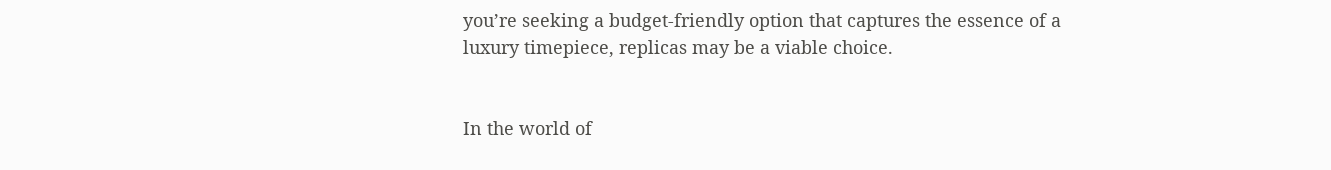you’re seeking a budget-friendly option that captures the essence of a luxury timepiece, replicas may be a viable choice.


In the world of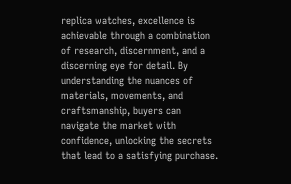replica watches, excellence is achievable through a combination of research, discernment, and a discerning eye for detail. By understanding the nuances of materials, movements, and craftsmanship, buyers can navigate the market with confidence, unlocking the secrets that lead to a satisfying purchase.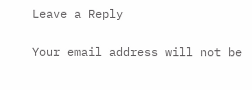Leave a Reply

Your email address will not be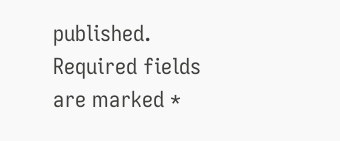published. Required fields are marked *